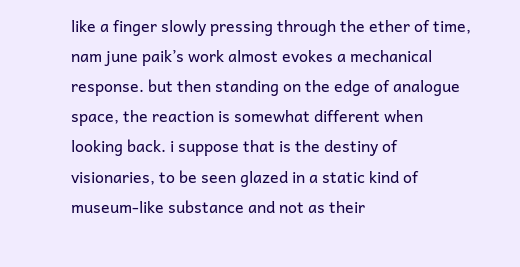like a finger slowly pressing through the ether of time, nam june paik’s work almost evokes a mechanical response. but then standing on the edge of analogue space, the reaction is somewhat different when looking back. i suppose that is the destiny of visionaries, to be seen glazed in a static kind of museum-like substance and not as their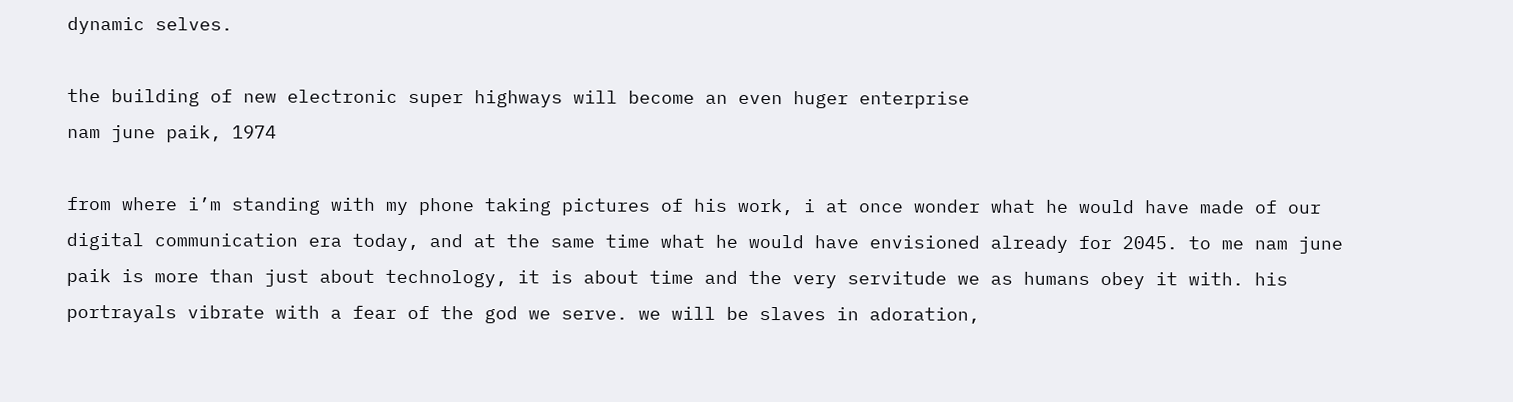dynamic selves.

the building of new electronic super highways will become an even huger enterprise
nam june paik, 1974

from where i’m standing with my phone taking pictures of his work, i at once wonder what he would have made of our digital communication era today, and at the same time what he would have envisioned already for 2045. to me nam june paik is more than just about technology, it is about time and the very servitude we as humans obey it with. his portrayals vibrate with a fear of the god we serve. we will be slaves in adoration,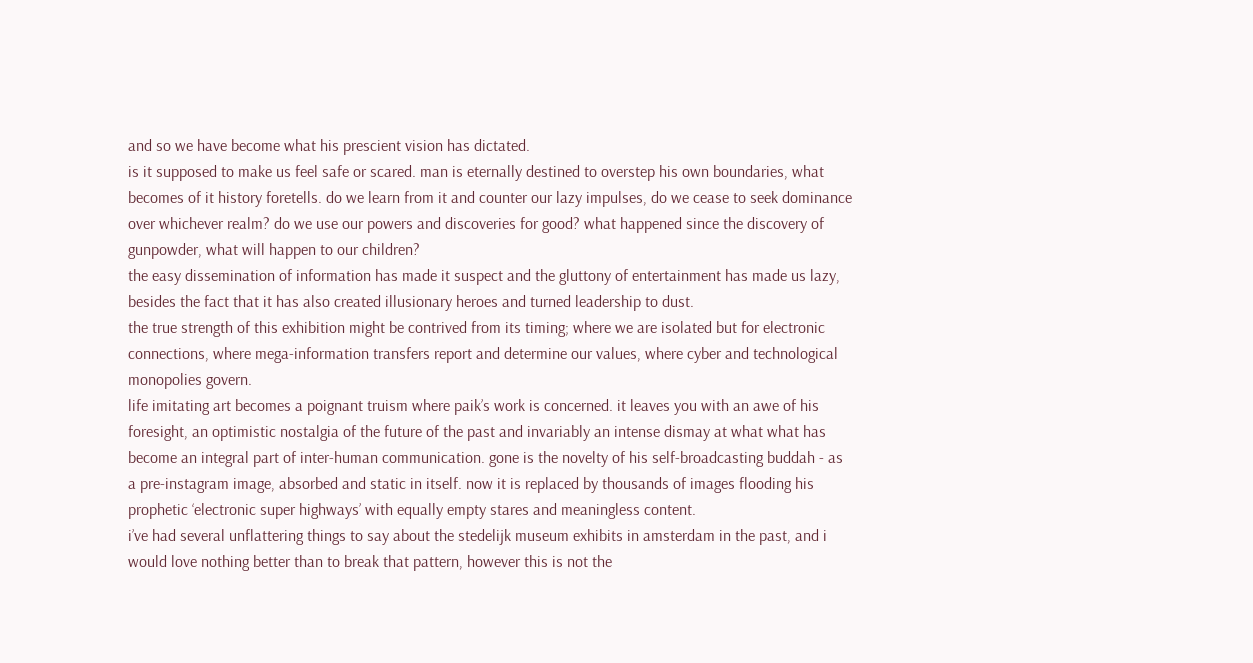and so we have become what his prescient vision has dictated.
is it supposed to make us feel safe or scared. man is eternally destined to overstep his own boundaries, what becomes of it history foretells. do we learn from it and counter our lazy impulses, do we cease to seek dominance over whichever realm? do we use our powers and discoveries for good? what happened since the discovery of gunpowder, what will happen to our children?
the easy dissemination of information has made it suspect and the gluttony of entertainment has made us lazy, besides the fact that it has also created illusionary heroes and turned leadership to dust.
the true strength of this exhibition might be contrived from its timing; where we are isolated but for electronic connections, where mega-information transfers report and determine our values, where cyber and technological monopolies govern.
life imitating art becomes a poignant truism where paik’s work is concerned. it leaves you with an awe of his foresight, an optimistic nostalgia of the future of the past and invariably an intense dismay at what what has become an integral part of inter-human communication. gone is the novelty of his self-broadcasting buddah - as a pre-instagram image, absorbed and static in itself. now it is replaced by thousands of images flooding his prophetic ‘electronic super highways’ with equally empty stares and meaningless content.
i’ve had several unflattering things to say about the stedelijk museum exhibits in amsterdam in the past, and i would love nothing better than to break that pattern, however this is not the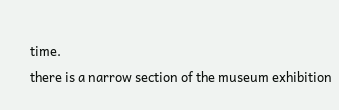time.
there is a narrow section of the museum exhibition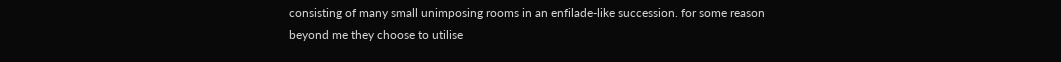consisting of many small unimposing rooms in an enfilade-like succession. for some reason beyond me they choose to utilise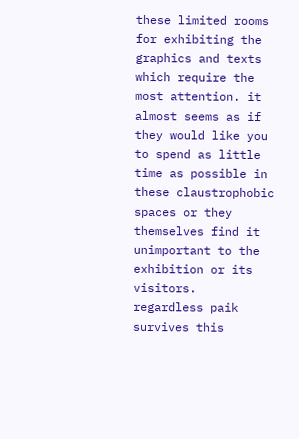these limited rooms for exhibiting the graphics and texts which require the most attention. it almost seems as if they would like you to spend as little time as possible in these claustrophobic spaces or they themselves find it unimportant to the exhibition or its visitors.
regardless paik survives this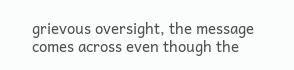grievous oversight, the message comes across even though the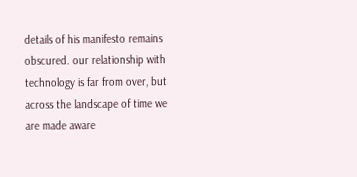details of his manifesto remains obscured. our relationship with technology is far from over, but across the landscape of time we are made aware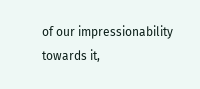of our impressionability towards it,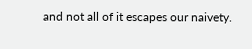and not all of it escapes our naivety.